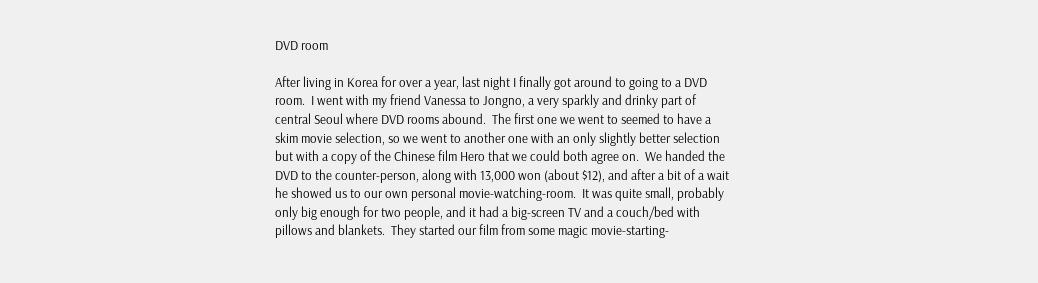DVD room

After living in Korea for over a year, last night I finally got around to going to a DVD room.  I went with my friend Vanessa to Jongno, a very sparkly and drinky part of central Seoul where DVD rooms abound.  The first one we went to seemed to have a skim movie selection, so we went to another one with an only slightly better selection but with a copy of the Chinese film Hero that we could both agree on.  We handed the DVD to the counter-person, along with 13,000 won (about $12), and after a bit of a wait he showed us to our own personal movie-watching-room.  It was quite small, probably only big enough for two people, and it had a big-screen TV and a couch/bed with pillows and blankets.  They started our film from some magic movie-starting-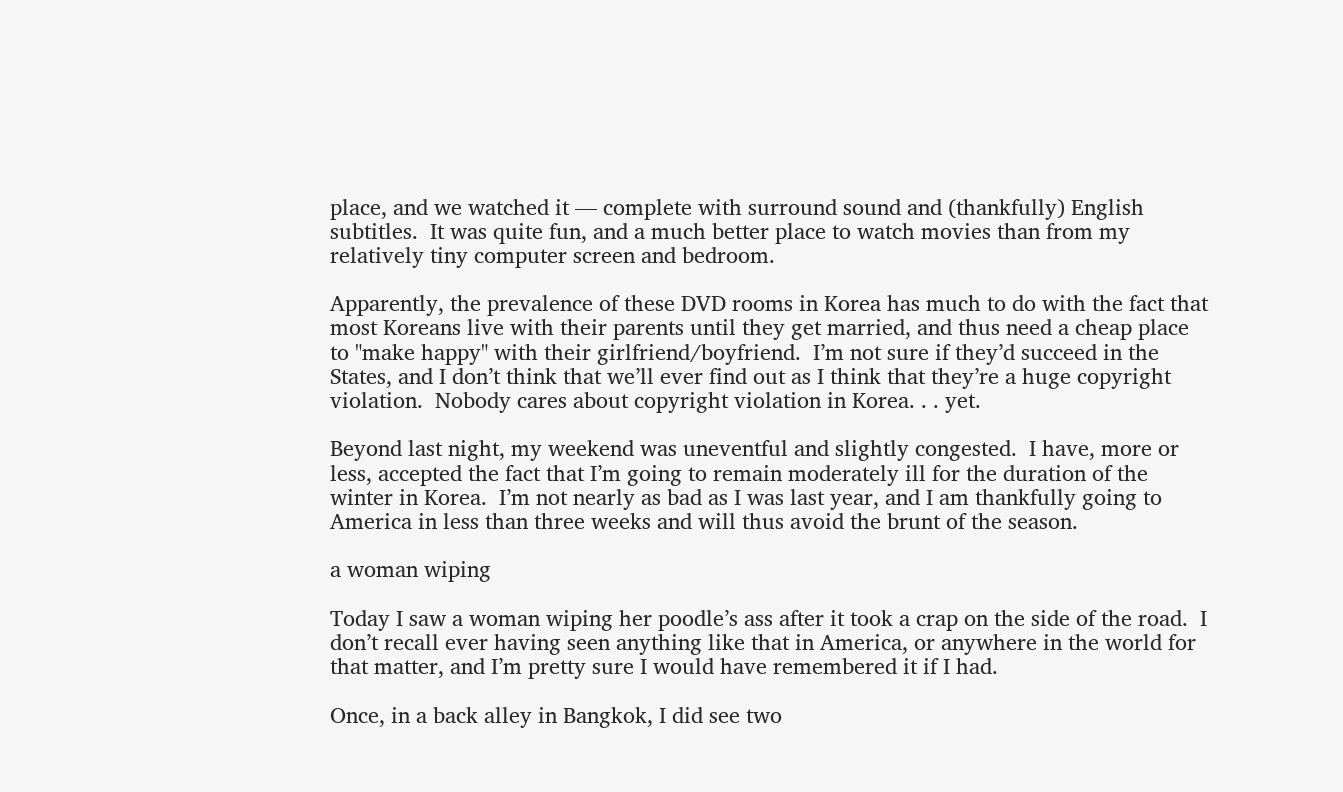place, and we watched it — complete with surround sound and (thankfully) English subtitles.  It was quite fun, and a much better place to watch movies than from my relatively tiny computer screen and bedroom.

Apparently, the prevalence of these DVD rooms in Korea has much to do with the fact that most Koreans live with their parents until they get married, and thus need a cheap place to "make happy" with their girlfriend/boyfriend.  I’m not sure if they’d succeed in the States, and I don’t think that we’ll ever find out as I think that they’re a huge copyright violation.  Nobody cares about copyright violation in Korea. . . yet.

Beyond last night, my weekend was uneventful and slightly congested.  I have, more or less, accepted the fact that I’m going to remain moderately ill for the duration of the winter in Korea.  I’m not nearly as bad as I was last year, and I am thankfully going to America in less than three weeks and will thus avoid the brunt of the season.

a woman wiping

Today I saw a woman wiping her poodle’s ass after it took a crap on the side of the road.  I don’t recall ever having seen anything like that in America, or anywhere in the world for that matter, and I’m pretty sure I would have remembered it if I had.

Once, in a back alley in Bangkok, I did see two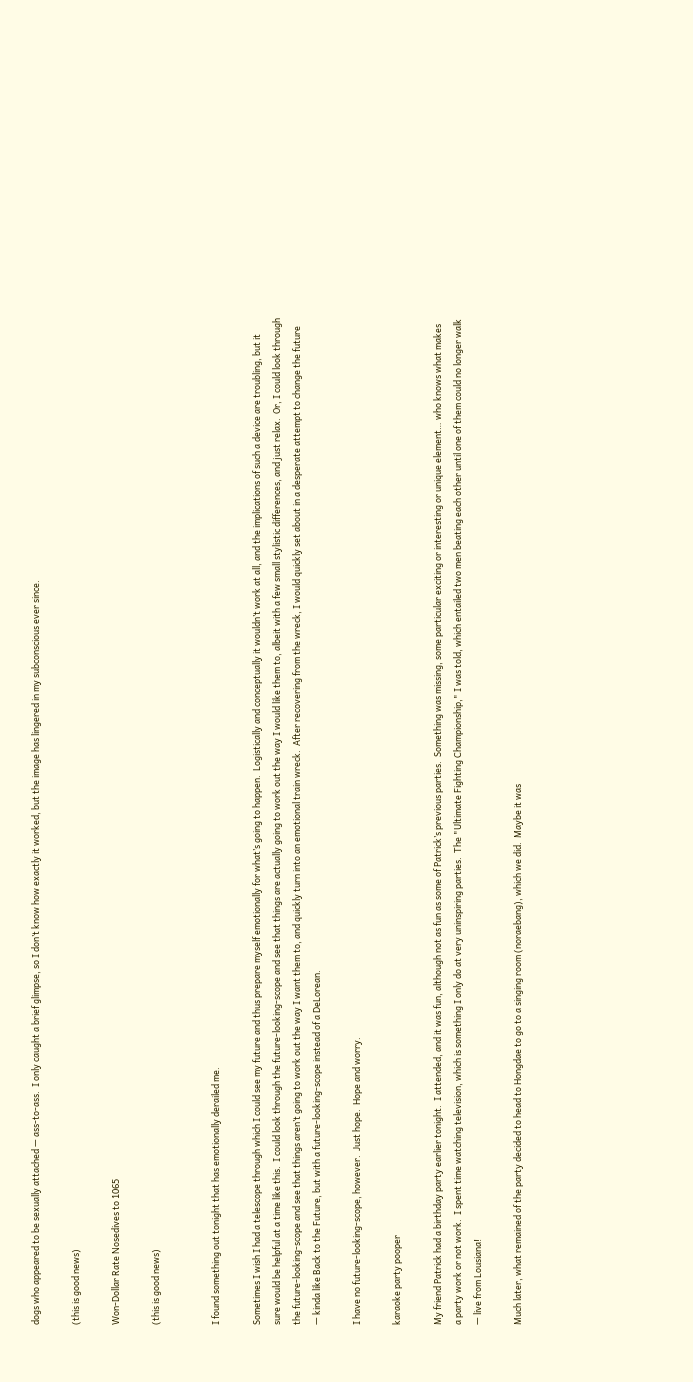dogs who appeared to be sexually attached — ass-to-ass.  I only caught a brief glimpse, so I don’t know how exactly it worked, but the image has lingered in my subconscious ever since.

(this is good news)

Won-Dollar Rate Nosedives to 1065

(this is good news)


I found something out tonight that has emotionally derailed me.

Sometimes I wish I had a telescope through which I could see my future and thus prepare myself emotionally for what’s going to happen.  Logistically and conceptually it wouldn’t work at all, and the implications of such a device are troubling, but it sure would be helpful at a time like this.  I could look through the future-looking-scope and see that things are actually going to work out the way I would like them to, albeit with a few small stylistic differences, and just relax.  Or, I could look through the future-looking-scope and see that things aren’t going to work out the way I want them to, and quickly turn into an emotional train wreck.  After recovering from the wreck, I would quickly set about in a desperate attempt to change the future — kinda like Back to the Future, but with a future-looking-scope instead of a DeLorean.

I have no future-looking-scope, however.  Just hope.  Hope and worry.

karaoke party pooper

My friend Patrick had a birthday party earlier tonight.  I attended, and it was fun, although not as fun as some of Patrick’s previous parties.  Something was missing, some particular exciting or interesting or unique element… who knows what makes a party work or not work.  I spent time watching television, which is something I only do at very uninspiring parties.  The "Ultimate Fighting Championship," I was told, which entailed two men beating each other until one of them could no longer walk — live from Lousiana!

Much later, what remained of the party decided to head to Hongdae to go to a singing room (noraebang), which we did.  Maybe it was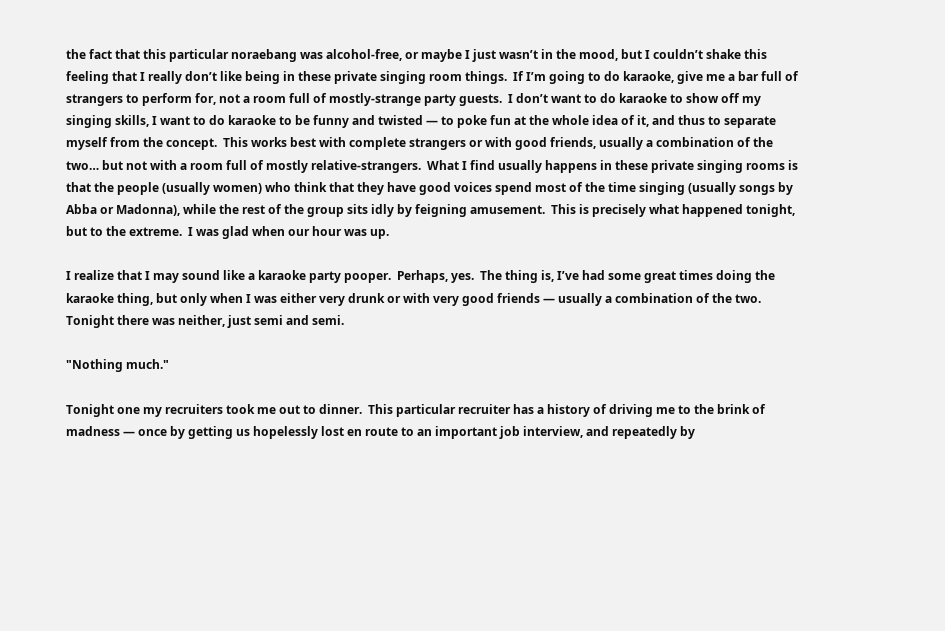the fact that this particular noraebang was alcohol-free, or maybe I just wasn’t in the mood, but I couldn’t shake this feeling that I really don’t like being in these private singing room things.  If I’m going to do karaoke, give me a bar full of strangers to perform for, not a room full of mostly-strange party guests.  I don’t want to do karaoke to show off my singing skills, I want to do karaoke to be funny and twisted — to poke fun at the whole idea of it, and thus to separate myself from the concept.  This works best with complete strangers or with good friends, usually a combination of the two… but not with a room full of mostly relative-strangers.  What I find usually happens in these private singing rooms is that the people (usually women) who think that they have good voices spend most of the time singing (usually songs by Abba or Madonna), while the rest of the group sits idly by feigning amusement.  This is precisely what happened tonight, but to the extreme.  I was glad when our hour was up.

I realize that I may sound like a karaoke party pooper.  Perhaps, yes.  The thing is, I’ve had some great times doing the karaoke thing, but only when I was either very drunk or with very good friends — usually a combination of the two.  Tonight there was neither, just semi and semi.

"Nothing much."

Tonight one my recruiters took me out to dinner.  This particular recruiter has a history of driving me to the brink of madness — once by getting us hopelessly lost en route to an important job interview, and repeatedly by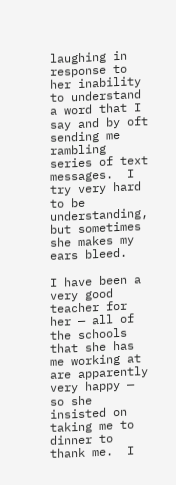laughing in response to her inability to understand a word that I say and by oft sending me rambling series of text messages.  I try very hard to be understanding, but sometimes she makes my ears bleed.

I have been a very good teacher for her — all of the schools that she has me working at are apparently very happy — so she insisted on  taking me to dinner to thank me.  I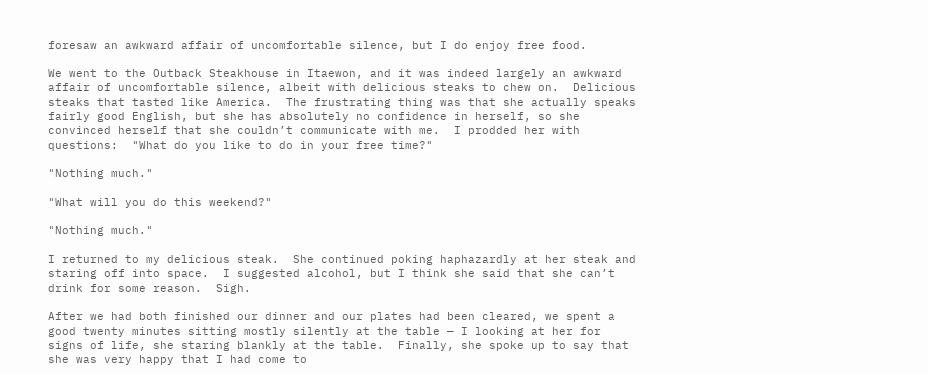foresaw an awkward affair of uncomfortable silence, but I do enjoy free food.

We went to the Outback Steakhouse in Itaewon, and it was indeed largely an awkward affair of uncomfortable silence, albeit with delicious steaks to chew on.  Delicious steaks that tasted like America.  The frustrating thing was that she actually speaks fairly good English, but she has absolutely no confidence in herself, so she convinced herself that she couldn’t communicate with me.  I prodded her with questions:  "What do you like to do in your free time?"

"Nothing much."

"What will you do this weekend?"

"Nothing much."

I returned to my delicious steak.  She continued poking haphazardly at her steak and staring off into space.  I suggested alcohol, but I think she said that she can’t drink for some reason.  Sigh.

After we had both finished our dinner and our plates had been cleared, we spent a good twenty minutes sitting mostly silently at the table — I looking at her for signs of life, she staring blankly at the table.  Finally, she spoke up to say that she was very happy that I had come to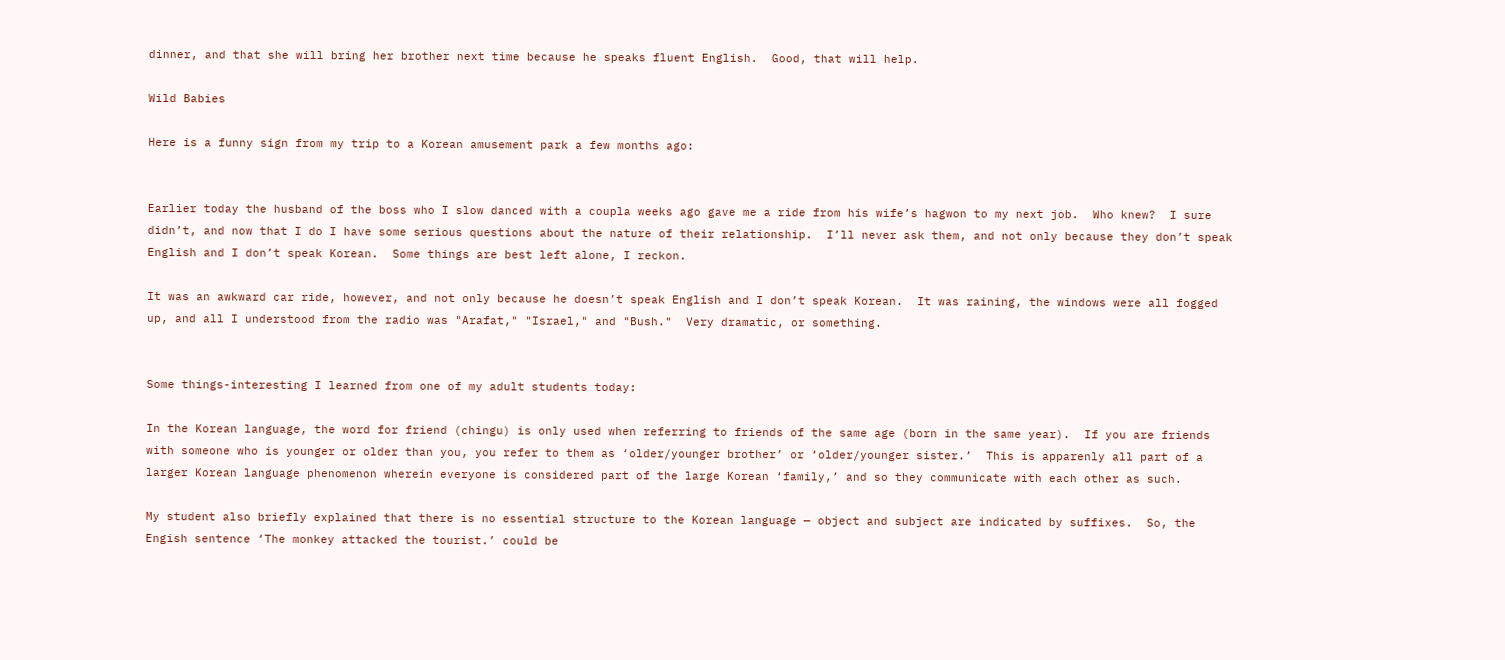dinner, and that she will bring her brother next time because he speaks fluent English.  Good, that will help.

Wild Babies

Here is a funny sign from my trip to a Korean amusement park a few months ago:


Earlier today the husband of the boss who I slow danced with a coupla weeks ago gave me a ride from his wife’s hagwon to my next job.  Who knew?  I sure didn’t, and now that I do I have some serious questions about the nature of their relationship.  I’ll never ask them, and not only because they don’t speak English and I don’t speak Korean.  Some things are best left alone, I reckon.

It was an awkward car ride, however, and not only because he doesn’t speak English and I don’t speak Korean.  It was raining, the windows were all fogged up, and all I understood from the radio was "Arafat," "Israel," and "Bush."  Very dramatic, or something.


Some things-interesting I learned from one of my adult students today:

In the Korean language, the word for friend (chingu) is only used when referring to friends of the same age (born in the same year).  If you are friends with someone who is younger or older than you, you refer to them as ‘older/younger brother’ or ‘older/younger sister.’  This is apparenly all part of a larger Korean language phenomenon wherein everyone is considered part of the large Korean ‘family,’ and so they communicate with each other as such.

My student also briefly explained that there is no essential structure to the Korean language — object and subject are indicated by suffixes.  So, the Engish sentence ‘The monkey attacked the tourist.’ could be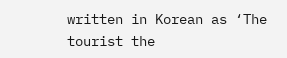written in Korean as ‘The tourist the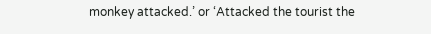monkey attacked.’ or ‘Attacked the tourist the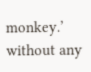monkey.’ without any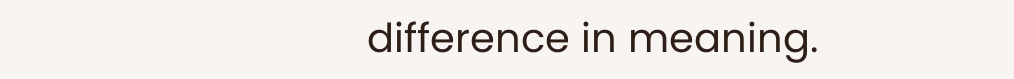difference in meaning.